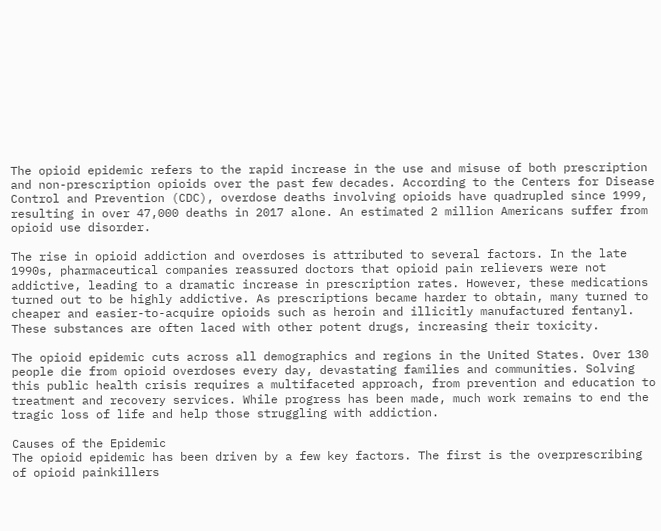The opioid epidemic refers to the rapid increase in the use and misuse of both prescription and non-prescription opioids over the past few decades. According to the Centers for Disease Control and Prevention (CDC), overdose deaths involving opioids have quadrupled since 1999, resulting in over 47,000 deaths in 2017 alone. An estimated 2 million Americans suffer from opioid use disorder.

The rise in opioid addiction and overdoses is attributed to several factors. In the late 1990s, pharmaceutical companies reassured doctors that opioid pain relievers were not addictive, leading to a dramatic increase in prescription rates. However, these medications turned out to be highly addictive. As prescriptions became harder to obtain, many turned to cheaper and easier-to-acquire opioids such as heroin and illicitly manufactured fentanyl. These substances are often laced with other potent drugs, increasing their toxicity.

The opioid epidemic cuts across all demographics and regions in the United States. Over 130 people die from opioid overdoses every day, devastating families and communities. Solving this public health crisis requires a multifaceted approach, from prevention and education to treatment and recovery services. While progress has been made, much work remains to end the tragic loss of life and help those struggling with addiction.

Causes of the Epidemic
The opioid epidemic has been driven by a few key factors. The first is the overprescribing of opioid painkillers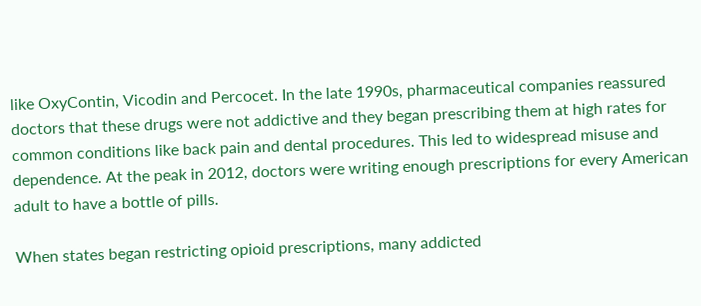like OxyContin, Vicodin and Percocet. In the late 1990s, pharmaceutical companies reassured doctors that these drugs were not addictive and they began prescribing them at high rates for common conditions like back pain and dental procedures. This led to widespread misuse and dependence. At the peak in 2012, doctors were writing enough prescriptions for every American adult to have a bottle of pills.

When states began restricting opioid prescriptions, many addicted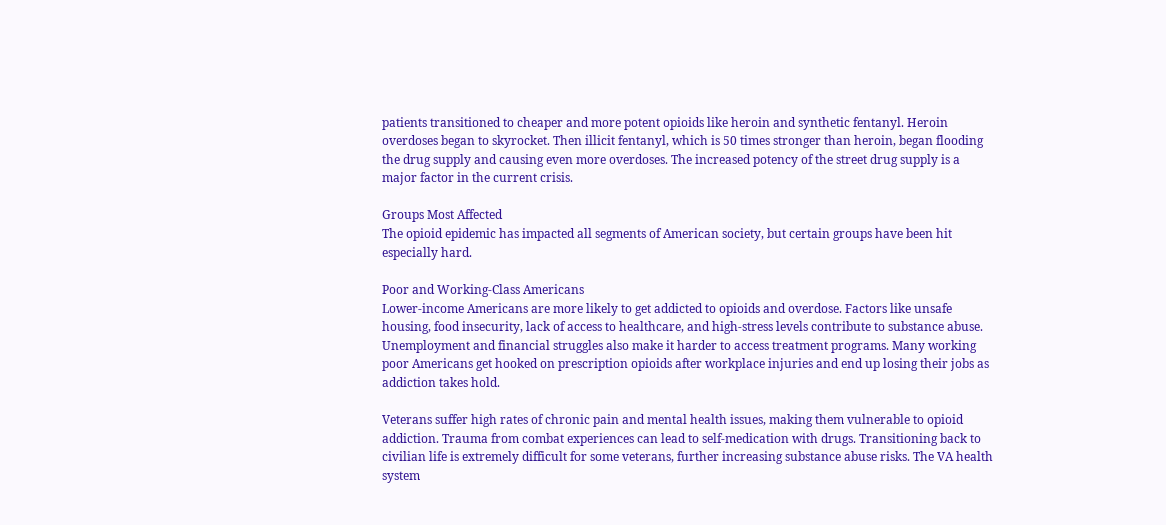patients transitioned to cheaper and more potent opioids like heroin and synthetic fentanyl. Heroin overdoses began to skyrocket. Then illicit fentanyl, which is 50 times stronger than heroin, began flooding the drug supply and causing even more overdoses. The increased potency of the street drug supply is a major factor in the current crisis.

Groups Most Affected
The opioid epidemic has impacted all segments of American society, but certain groups have been hit especially hard.

Poor and Working-Class Americans
Lower-income Americans are more likely to get addicted to opioids and overdose. Factors like unsafe housing, food insecurity, lack of access to healthcare, and high-stress levels contribute to substance abuse. Unemployment and financial struggles also make it harder to access treatment programs. Many working poor Americans get hooked on prescription opioids after workplace injuries and end up losing their jobs as addiction takes hold.

Veterans suffer high rates of chronic pain and mental health issues, making them vulnerable to opioid addiction. Trauma from combat experiences can lead to self-medication with drugs. Transitioning back to civilian life is extremely difficult for some veterans, further increasing substance abuse risks. The VA health system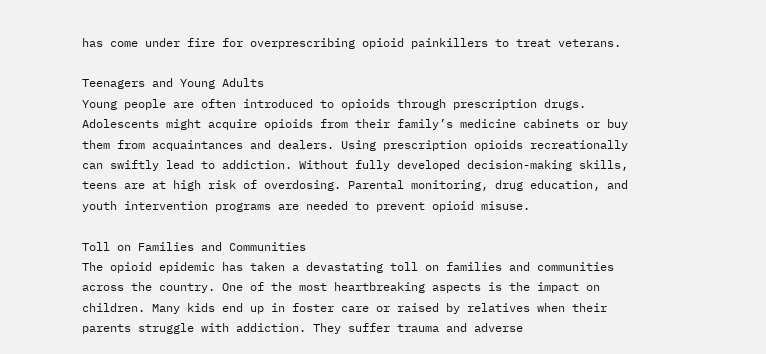has come under fire for overprescribing opioid painkillers to treat veterans.

Teenagers and Young Adults
Young people are often introduced to opioids through prescription drugs. Adolescents might acquire opioids from their family’s medicine cabinets or buy them from acquaintances and dealers. Using prescription opioids recreationally can swiftly lead to addiction. Without fully developed decision-making skills, teens are at high risk of overdosing. Parental monitoring, drug education, and youth intervention programs are needed to prevent opioid misuse.

Toll on Families and Communities
The opioid epidemic has taken a devastating toll on families and communities across the country. One of the most heartbreaking aspects is the impact on children. Many kids end up in foster care or raised by relatives when their parents struggle with addiction. They suffer trauma and adverse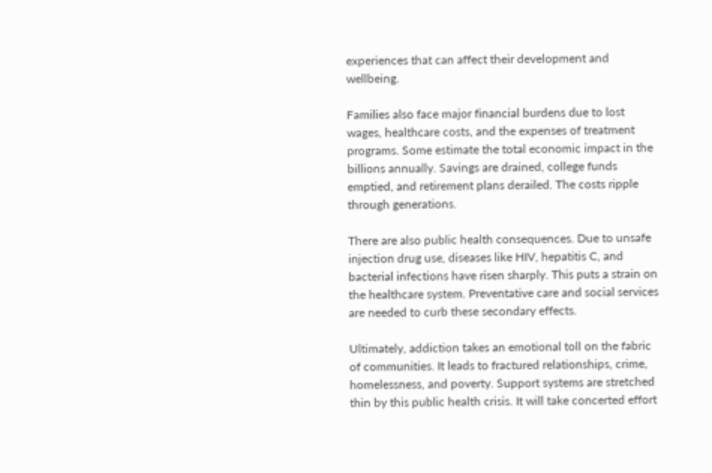experiences that can affect their development and wellbeing.

Families also face major financial burdens due to lost wages, healthcare costs, and the expenses of treatment programs. Some estimate the total economic impact in the billions annually. Savings are drained, college funds emptied, and retirement plans derailed. The costs ripple through generations.

There are also public health consequences. Due to unsafe injection drug use, diseases like HIV, hepatitis C, and bacterial infections have risen sharply. This puts a strain on the healthcare system. Preventative care and social services are needed to curb these secondary effects.

Ultimately, addiction takes an emotional toll on the fabric of communities. It leads to fractured relationships, crime, homelessness, and poverty. Support systems are stretched thin by this public health crisis. It will take concerted effort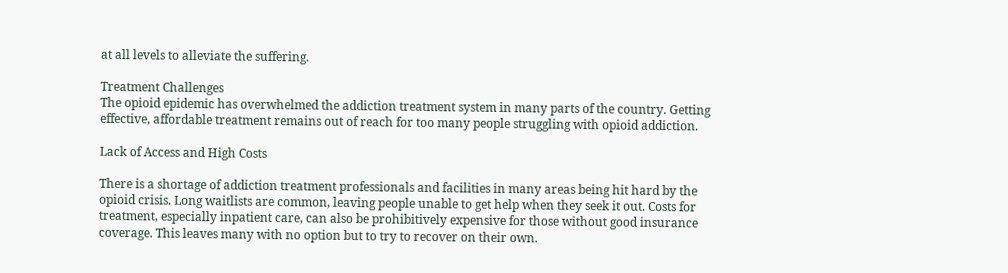at all levels to alleviate the suffering.

Treatment Challenges
The opioid epidemic has overwhelmed the addiction treatment system in many parts of the country. Getting effective, affordable treatment remains out of reach for too many people struggling with opioid addiction.

Lack of Access and High Costs

There is a shortage of addiction treatment professionals and facilities in many areas being hit hard by the opioid crisis. Long waitlists are common, leaving people unable to get help when they seek it out. Costs for treatment, especially inpatient care, can also be prohibitively expensive for those without good insurance coverage. This leaves many with no option but to try to recover on their own.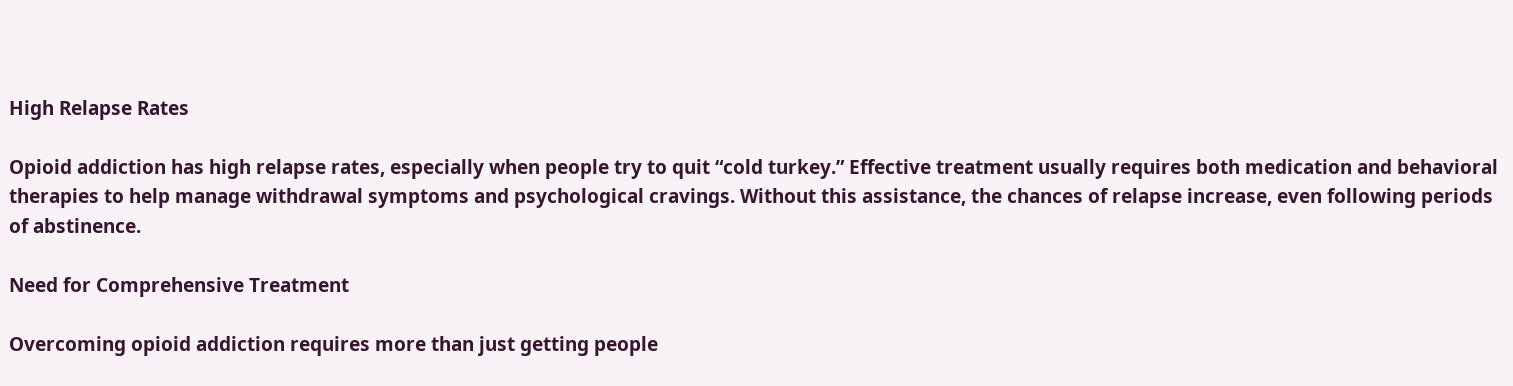High Relapse Rates

Opioid addiction has high relapse rates, especially when people try to quit “cold turkey.” Effective treatment usually requires both medication and behavioral therapies to help manage withdrawal symptoms and psychological cravings. Without this assistance, the chances of relapse increase, even following periods of abstinence.

Need for Comprehensive Treatment

Overcoming opioid addiction requires more than just getting people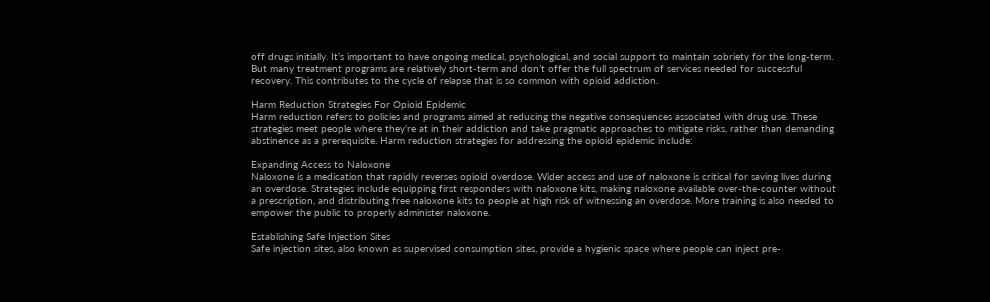off drugs initially. It’s important to have ongoing medical, psychological, and social support to maintain sobriety for the long-term. But many treatment programs are relatively short-term and don’t offer the full spectrum of services needed for successful recovery. This contributes to the cycle of relapse that is so common with opioid addiction.

Harm Reduction Strategies For Opioid Epidemic
Harm reduction refers to policies and programs aimed at reducing the negative consequences associated with drug use. These strategies meet people where they’re at in their addiction and take pragmatic approaches to mitigate risks, rather than demanding abstinence as a prerequisite. Harm reduction strategies for addressing the opioid epidemic include:

Expanding Access to Naloxone
Naloxone is a medication that rapidly reverses opioid overdose. Wider access and use of naloxone is critical for saving lives during an overdose. Strategies include equipping first responders with naloxone kits, making naloxone available over-the-counter without a prescription, and distributing free naloxone kits to people at high risk of witnessing an overdose. More training is also needed to empower the public to properly administer naloxone.

Establishing Safe Injection Sites
Safe injection sites, also known as supervised consumption sites, provide a hygienic space where people can inject pre-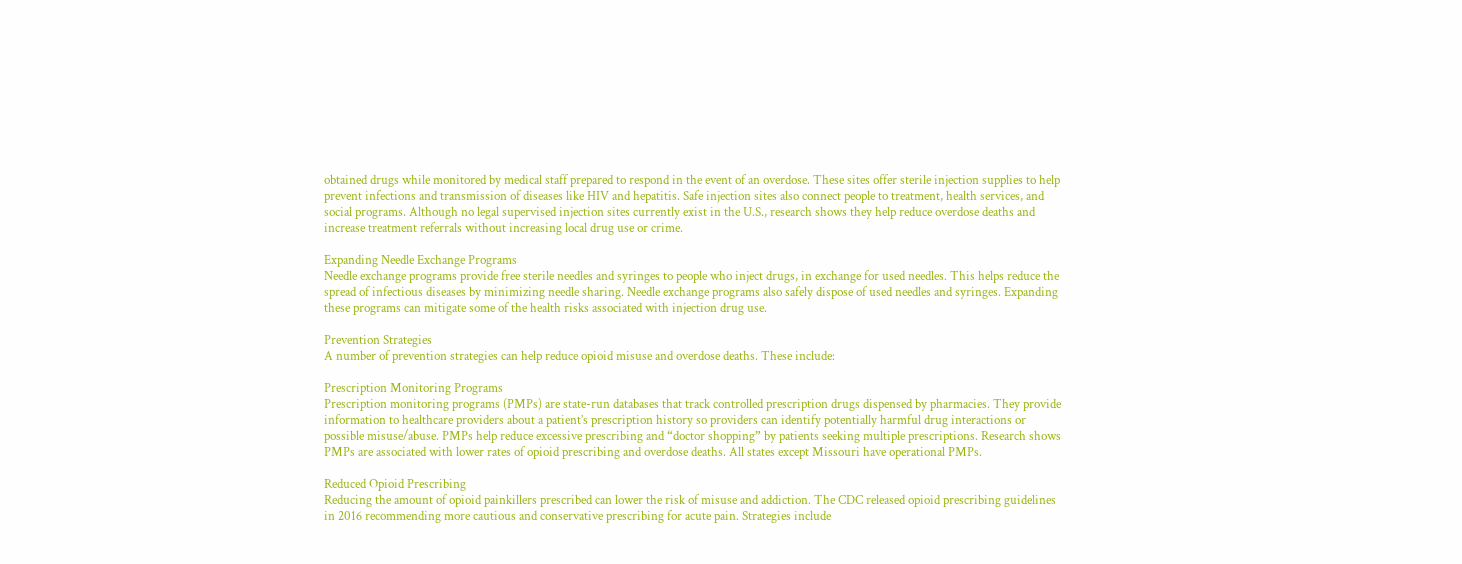obtained drugs while monitored by medical staff prepared to respond in the event of an overdose. These sites offer sterile injection supplies to help prevent infections and transmission of diseases like HIV and hepatitis. Safe injection sites also connect people to treatment, health services, and social programs. Although no legal supervised injection sites currently exist in the U.S., research shows they help reduce overdose deaths and increase treatment referrals without increasing local drug use or crime.

Expanding Needle Exchange Programs
Needle exchange programs provide free sterile needles and syringes to people who inject drugs, in exchange for used needles. This helps reduce the spread of infectious diseases by minimizing needle sharing. Needle exchange programs also safely dispose of used needles and syringes. Expanding these programs can mitigate some of the health risks associated with injection drug use.

Prevention Strategies
A number of prevention strategies can help reduce opioid misuse and overdose deaths. These include:

Prescription Monitoring Programs
Prescription monitoring programs (PMPs) are state-run databases that track controlled prescription drugs dispensed by pharmacies. They provide information to healthcare providers about a patient’s prescription history so providers can identify potentially harmful drug interactions or possible misuse/abuse. PMPs help reduce excessive prescribing and “doctor shopping” by patients seeking multiple prescriptions. Research shows PMPs are associated with lower rates of opioid prescribing and overdose deaths. All states except Missouri have operational PMPs.

Reduced Opioid Prescribing
Reducing the amount of opioid painkillers prescribed can lower the risk of misuse and addiction. The CDC released opioid prescribing guidelines in 2016 recommending more cautious and conservative prescribing for acute pain. Strategies include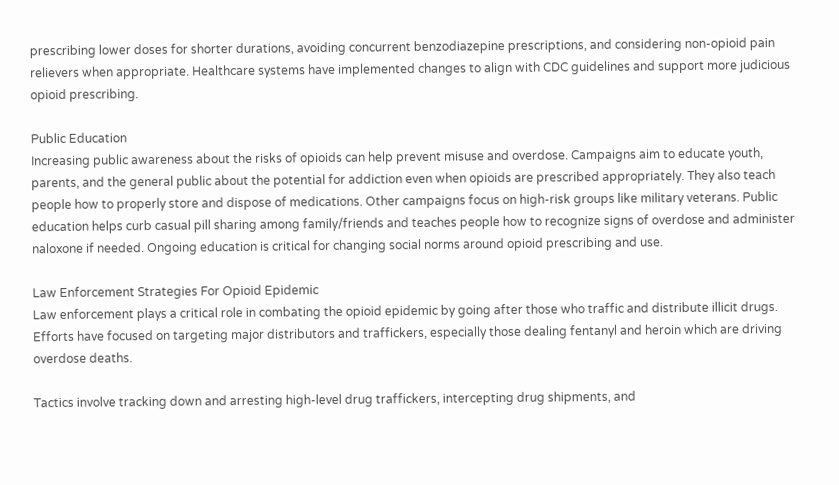prescribing lower doses for shorter durations, avoiding concurrent benzodiazepine prescriptions, and considering non-opioid pain relievers when appropriate. Healthcare systems have implemented changes to align with CDC guidelines and support more judicious opioid prescribing.

Public Education
Increasing public awareness about the risks of opioids can help prevent misuse and overdose. Campaigns aim to educate youth, parents, and the general public about the potential for addiction even when opioids are prescribed appropriately. They also teach people how to properly store and dispose of medications. Other campaigns focus on high-risk groups like military veterans. Public education helps curb casual pill sharing among family/friends and teaches people how to recognize signs of overdose and administer naloxone if needed. Ongoing education is critical for changing social norms around opioid prescribing and use.

Law Enforcement Strategies For Opioid Epidemic
Law enforcement plays a critical role in combating the opioid epidemic by going after those who traffic and distribute illicit drugs. Efforts have focused on targeting major distributors and traffickers, especially those dealing fentanyl and heroin which are driving overdose deaths.

Tactics involve tracking down and arresting high-level drug traffickers, intercepting drug shipments, and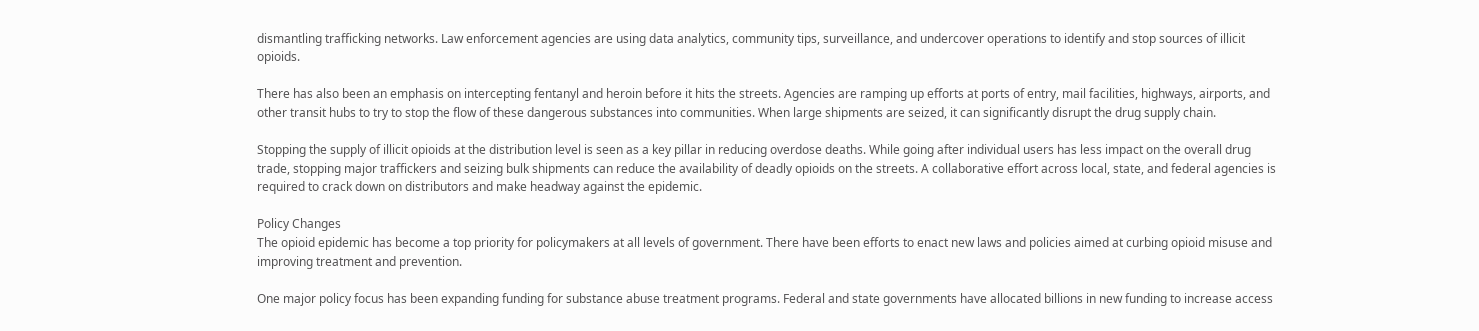dismantling trafficking networks. Law enforcement agencies are using data analytics, community tips, surveillance, and undercover operations to identify and stop sources of illicit opioids.

There has also been an emphasis on intercepting fentanyl and heroin before it hits the streets. Agencies are ramping up efforts at ports of entry, mail facilities, highways, airports, and other transit hubs to try to stop the flow of these dangerous substances into communities. When large shipments are seized, it can significantly disrupt the drug supply chain.

Stopping the supply of illicit opioids at the distribution level is seen as a key pillar in reducing overdose deaths. While going after individual users has less impact on the overall drug trade, stopping major traffickers and seizing bulk shipments can reduce the availability of deadly opioids on the streets. A collaborative effort across local, state, and federal agencies is required to crack down on distributors and make headway against the epidemic.

Policy Changes
The opioid epidemic has become a top priority for policymakers at all levels of government. There have been efforts to enact new laws and policies aimed at curbing opioid misuse and improving treatment and prevention.

One major policy focus has been expanding funding for substance abuse treatment programs. Federal and state governments have allocated billions in new funding to increase access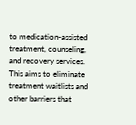to medication-assisted treatment, counseling, and recovery services. This aims to eliminate treatment waitlists and other barriers that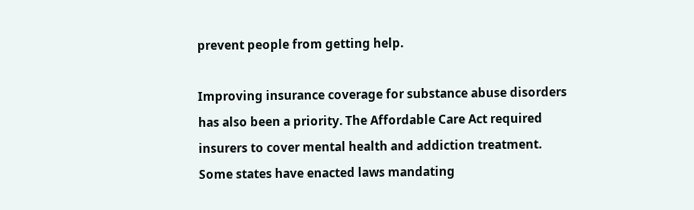prevent people from getting help.

Improving insurance coverage for substance abuse disorders has also been a priority. The Affordable Care Act required insurers to cover mental health and addiction treatment. Some states have enacted laws mandating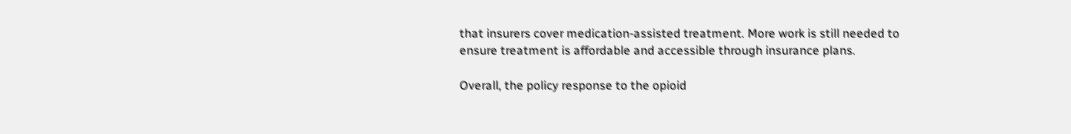that insurers cover medication-assisted treatment. More work is still needed to ensure treatment is affordable and accessible through insurance plans.

Overall, the policy response to the opioid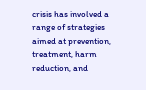crisis has involved a range of strategies aimed at prevention, treatment, harm reduction, and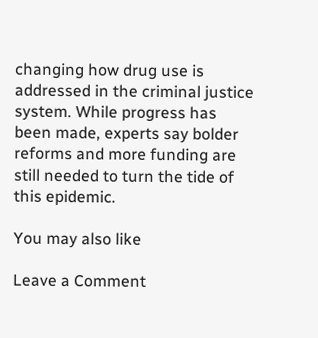changing how drug use is addressed in the criminal justice system. While progress has been made, experts say bolder reforms and more funding are still needed to turn the tide of this epidemic.

You may also like

Leave a Comment